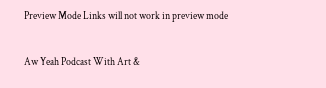Preview Mode Links will not work in preview mode

Aw Yeah Podcast With Art &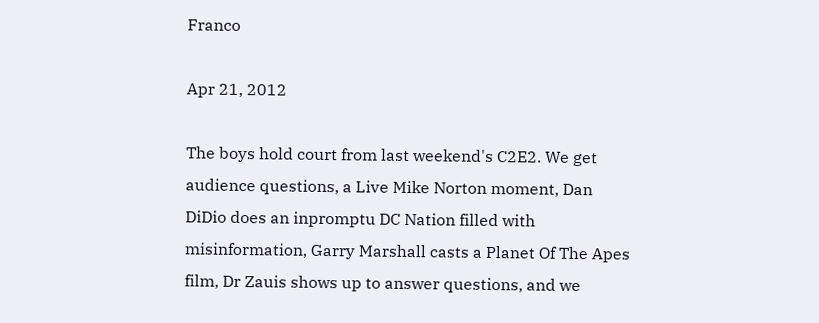Franco

Apr 21, 2012

The boys hold court from last weekend's C2E2. We get audience questions, a Live Mike Norton moment, Dan DiDio does an inpromptu DC Nation filled with misinformation, Garry Marshall casts a Planet Of The Apes film, Dr Zauis shows up to answer questions, and we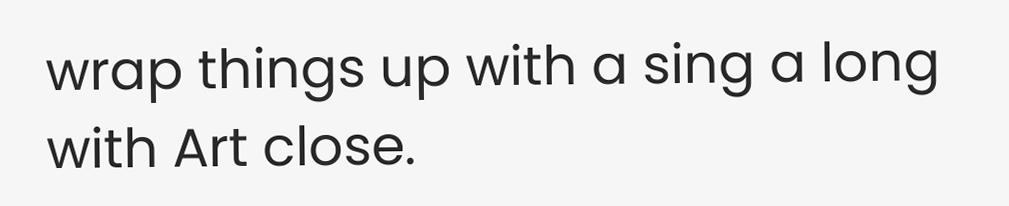wrap things up with a sing a long with Art close.